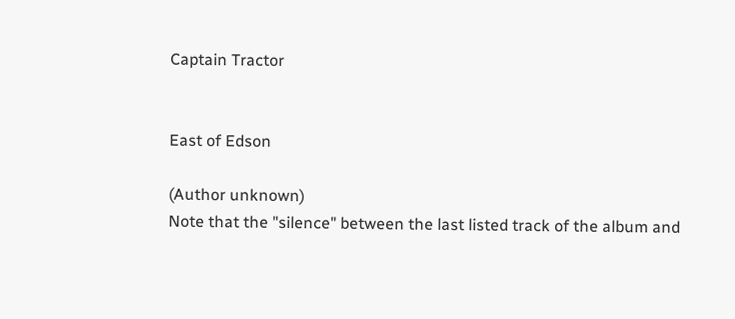Captain Tractor


East of Edson

(Author unknown)
Note that the "silence" between the last listed track of the album and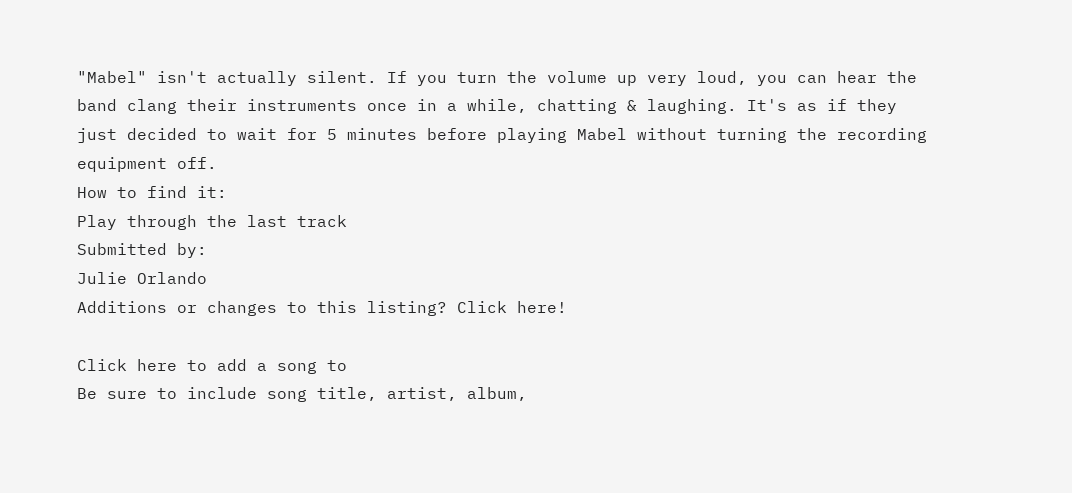"Mabel" isn't actually silent. If you turn the volume up very loud, you can hear the band clang their instruments once in a while, chatting & laughing. It's as if they just decided to wait for 5 minutes before playing Mabel without turning the recording equipment off.
How to find it:
Play through the last track
Submitted by:
Julie Orlando
Additions or changes to this listing? Click here!

Click here to add a song to
Be sure to include song title, artist, album,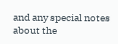and any special notes about the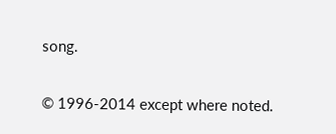song.

© 1996-2014 except where noted.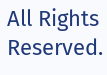All Rights Reserved.